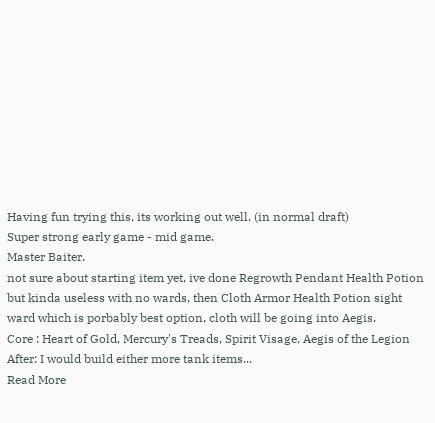Having fun trying this, its working out well. (in normal draft)
Super strong early game - mid game.
Master Baiter.
not sure about starting item yet, ive done Regrowth Pendant Health Potion but kinda useless with no wards, then Cloth Armor Health Potion sight ward which is porbably best option, cloth will be going into Aegis.
Core : Heart of Gold, Mercury's Treads, Spirit Visage, Aegis of the Legion
After: I would build either more tank items...
Read More